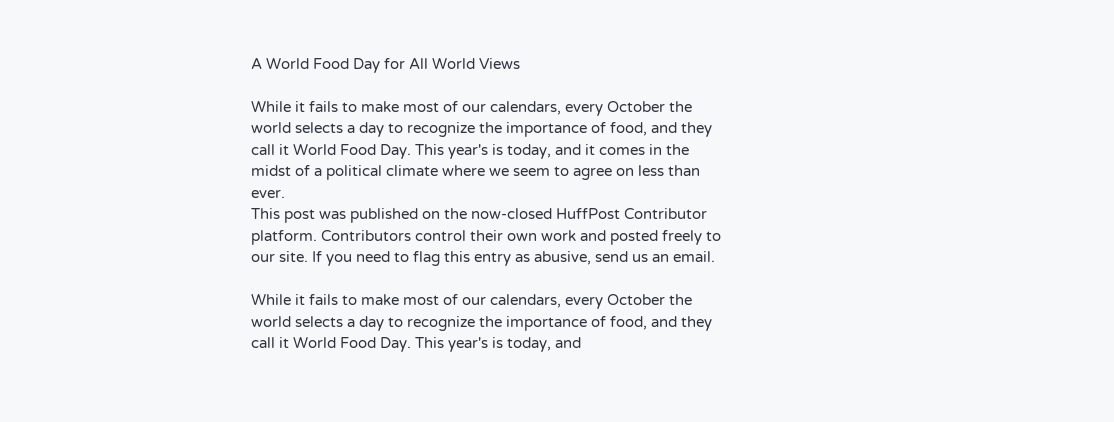A World Food Day for All World Views

While it fails to make most of our calendars, every October the world selects a day to recognize the importance of food, and they call it World Food Day. This year's is today, and it comes in the midst of a political climate where we seem to agree on less than ever.
This post was published on the now-closed HuffPost Contributor platform. Contributors control their own work and posted freely to our site. If you need to flag this entry as abusive, send us an email.

While it fails to make most of our calendars, every October the world selects a day to recognize the importance of food, and they call it World Food Day. This year's is today, and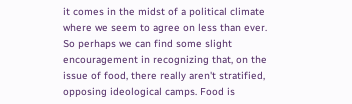it comes in the midst of a political climate where we seem to agree on less than ever. So perhaps we can find some slight encouragement in recognizing that, on the issue of food, there really aren't stratified, opposing ideological camps. Food is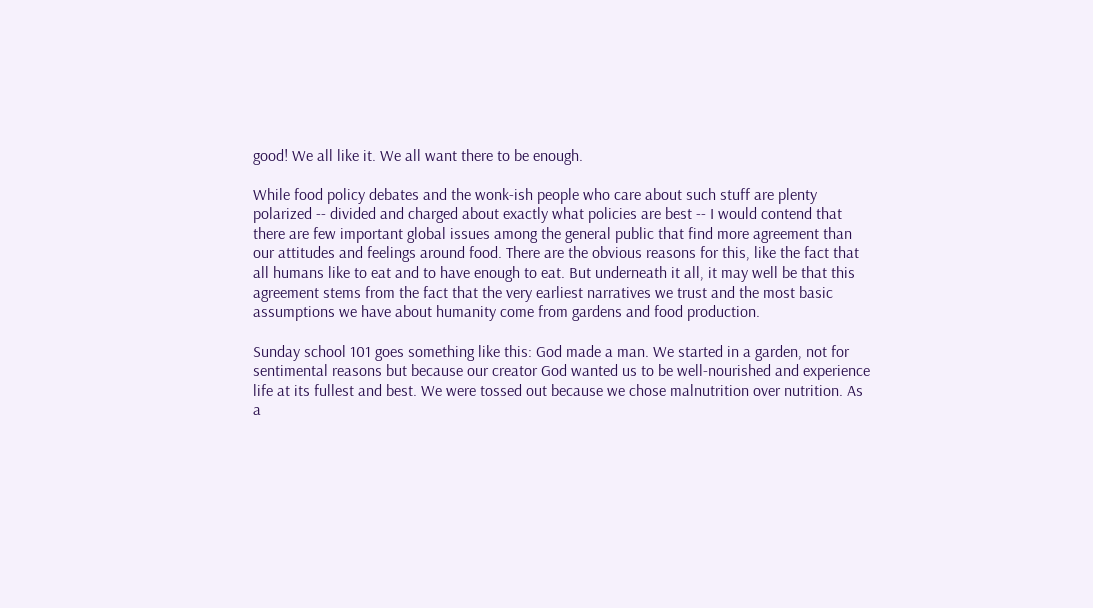good! We all like it. We all want there to be enough.

While food policy debates and the wonk-ish people who care about such stuff are plenty polarized -- divided and charged about exactly what policies are best -- I would contend that there are few important global issues among the general public that find more agreement than our attitudes and feelings around food. There are the obvious reasons for this, like the fact that all humans like to eat and to have enough to eat. But underneath it all, it may well be that this agreement stems from the fact that the very earliest narratives we trust and the most basic assumptions we have about humanity come from gardens and food production.

Sunday school 101 goes something like this: God made a man. We started in a garden, not for sentimental reasons but because our creator God wanted us to be well-nourished and experience life at its fullest and best. We were tossed out because we chose malnutrition over nutrition. As a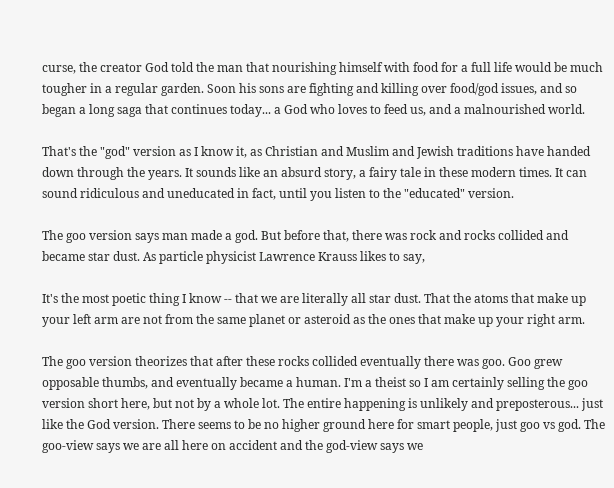curse, the creator God told the man that nourishing himself with food for a full life would be much tougher in a regular garden. Soon his sons are fighting and killing over food/god issues, and so began a long saga that continues today... a God who loves to feed us, and a malnourished world.

That's the "god" version as I know it, as Christian and Muslim and Jewish traditions have handed down through the years. It sounds like an absurd story, a fairy tale in these modern times. It can sound ridiculous and uneducated in fact, until you listen to the "educated" version.

The goo version says man made a god. But before that, there was rock and rocks collided and became star dust. As particle physicist Lawrence Krauss likes to say,

It's the most poetic thing I know -- that we are literally all star dust. That the atoms that make up your left arm are not from the same planet or asteroid as the ones that make up your right arm.

The goo version theorizes that after these rocks collided eventually there was goo. Goo grew opposable thumbs, and eventually became a human. I'm a theist so I am certainly selling the goo version short here, but not by a whole lot. The entire happening is unlikely and preposterous... just like the God version. There seems to be no higher ground here for smart people, just goo vs god. The goo-view says we are all here on accident and the god-view says we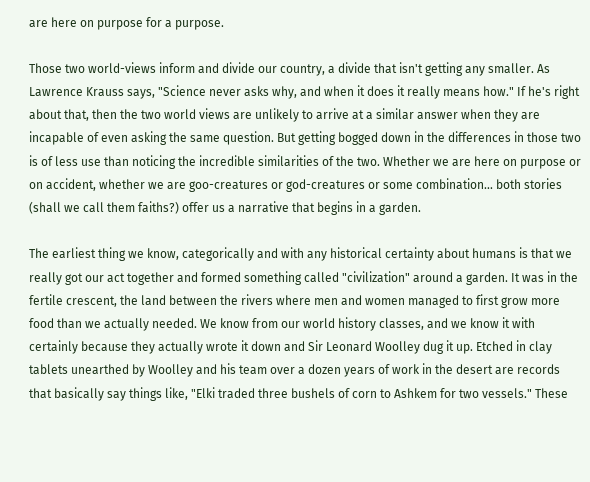are here on purpose for a purpose.

Those two world-views inform and divide our country, a divide that isn't getting any smaller. As Lawrence Krauss says, "Science never asks why, and when it does it really means how." If he's right about that, then the two world views are unlikely to arrive at a similar answer when they are incapable of even asking the same question. But getting bogged down in the differences in those two is of less use than noticing the incredible similarities of the two. Whether we are here on purpose or on accident, whether we are goo-creatures or god-creatures or some combination... both stories (shall we call them faiths?) offer us a narrative that begins in a garden.

The earliest thing we know, categorically and with any historical certainty about humans is that we really got our act together and formed something called "civilization" around a garden. It was in the fertile crescent, the land between the rivers where men and women managed to first grow more food than we actually needed. We know from our world history classes, and we know it with certainly because they actually wrote it down and Sir Leonard Woolley dug it up. Etched in clay tablets unearthed by Woolley and his team over a dozen years of work in the desert are records that basically say things like, "Elki traded three bushels of corn to Ashkem for two vessels." These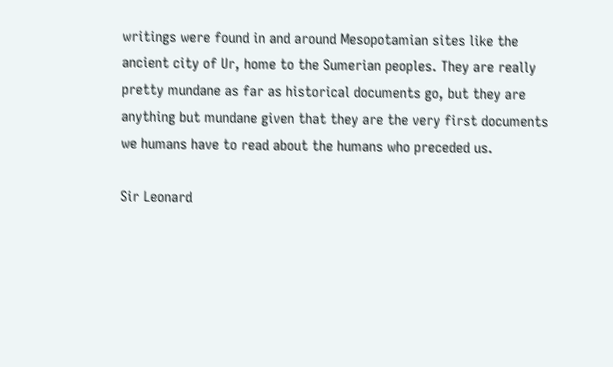writings were found in and around Mesopotamian sites like the ancient city of Ur, home to the Sumerian peoples. They are really pretty mundane as far as historical documents go, but they are anything but mundane given that they are the very first documents we humans have to read about the humans who preceded us.

Sir Leonard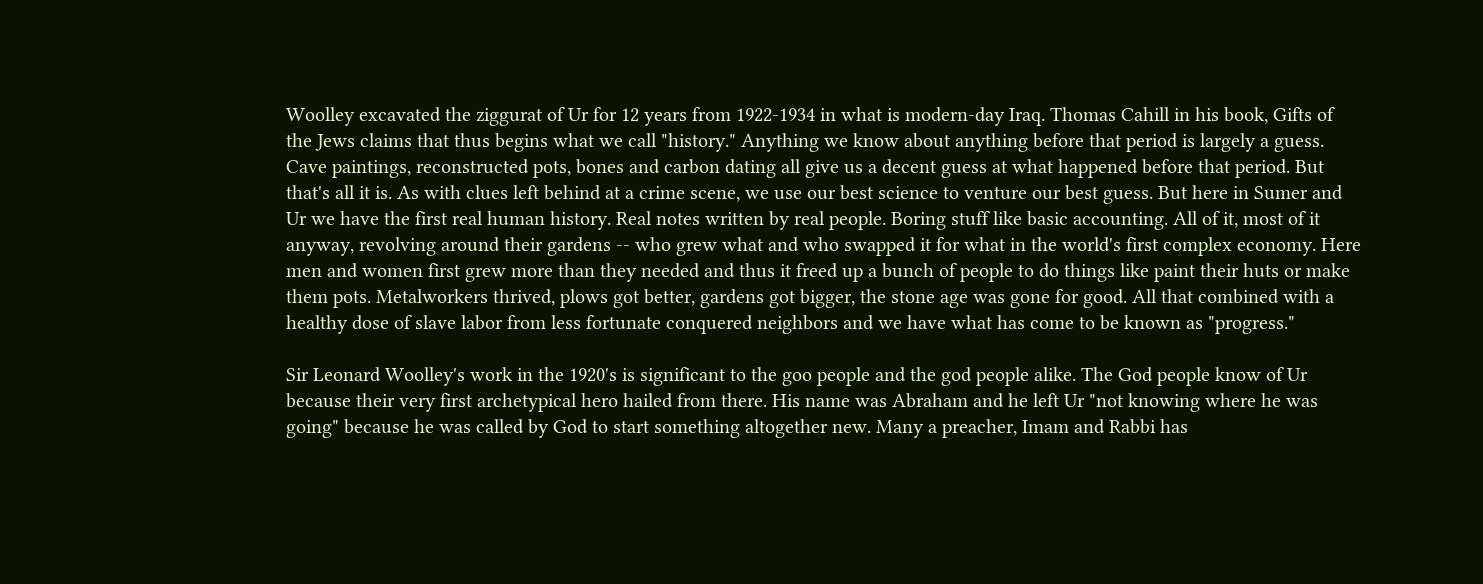Woolley excavated the ziggurat of Ur for 12 years from 1922-1934 in what is modern-day Iraq. Thomas Cahill in his book, Gifts of the Jews claims that thus begins what we call "history." Anything we know about anything before that period is largely a guess. Cave paintings, reconstructed pots, bones and carbon dating all give us a decent guess at what happened before that period. But that's all it is. As with clues left behind at a crime scene, we use our best science to venture our best guess. But here in Sumer and Ur we have the first real human history. Real notes written by real people. Boring stuff like basic accounting. All of it, most of it anyway, revolving around their gardens -- who grew what and who swapped it for what in the world's first complex economy. Here men and women first grew more than they needed and thus it freed up a bunch of people to do things like paint their huts or make them pots. Metalworkers thrived, plows got better, gardens got bigger, the stone age was gone for good. All that combined with a healthy dose of slave labor from less fortunate conquered neighbors and we have what has come to be known as "progress."

Sir Leonard Woolley's work in the 1920's is significant to the goo people and the god people alike. The God people know of Ur because their very first archetypical hero hailed from there. His name was Abraham and he left Ur "not knowing where he was going" because he was called by God to start something altogether new. Many a preacher, Imam and Rabbi has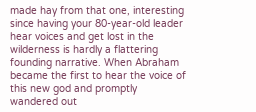made hay from that one, interesting since having your 80-year-old leader hear voices and get lost in the wilderness is hardly a flattering founding narrative. When Abraham became the first to hear the voice of this new god and promptly wandered out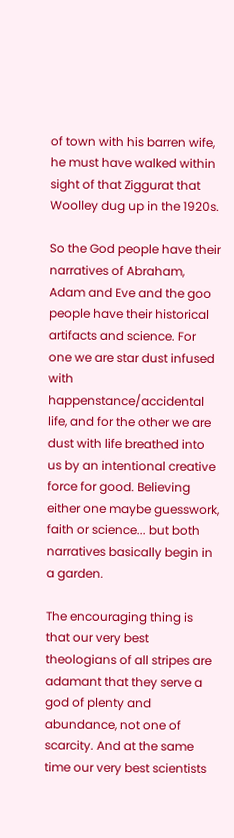of town with his barren wife, he must have walked within sight of that Ziggurat that Woolley dug up in the 1920s.

So the God people have their narratives of Abraham, Adam and Eve and the goo people have their historical artifacts and science. For one we are star dust infused with happenstance/accidental life, and for the other we are dust with life breathed into us by an intentional creative force for good. Believing either one maybe guesswork, faith or science... but both narratives basically begin in a garden.

The encouraging thing is that our very best theologians of all stripes are adamant that they serve a god of plenty and abundance, not one of scarcity. And at the same time our very best scientists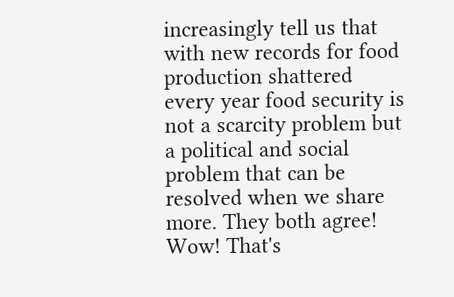increasingly tell us that with new records for food production shattered every year food security is not a scarcity problem but a political and social problem that can be resolved when we share more. They both agree! Wow! That's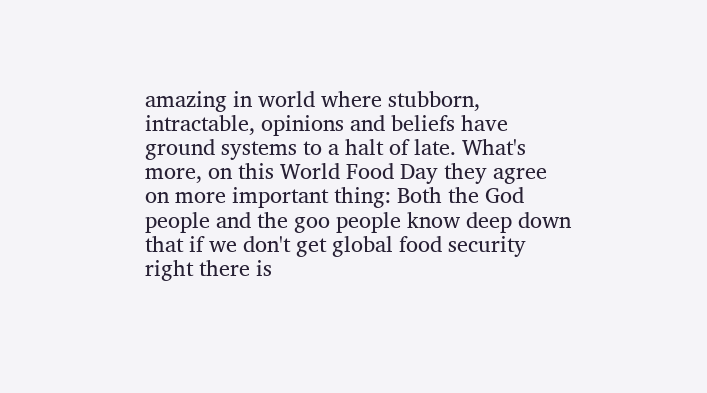amazing in world where stubborn, intractable, opinions and beliefs have ground systems to a halt of late. What's more, on this World Food Day they agree on more important thing: Both the God people and the goo people know deep down that if we don't get global food security right there is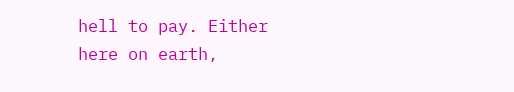hell to pay. Either here on earth,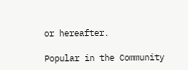or hereafter.

Popular in the Community